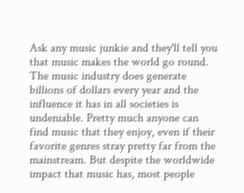Ask any music junkie and they'll tell you that music makes the world go round. The music industry does generate billions of dollars every year and the influence it has in all societies is undeniable. Pretty much anyone can find music that they enjoy, even if their favorite genres stray pretty far from the mainstream. But despite the worldwide impact that music has, most people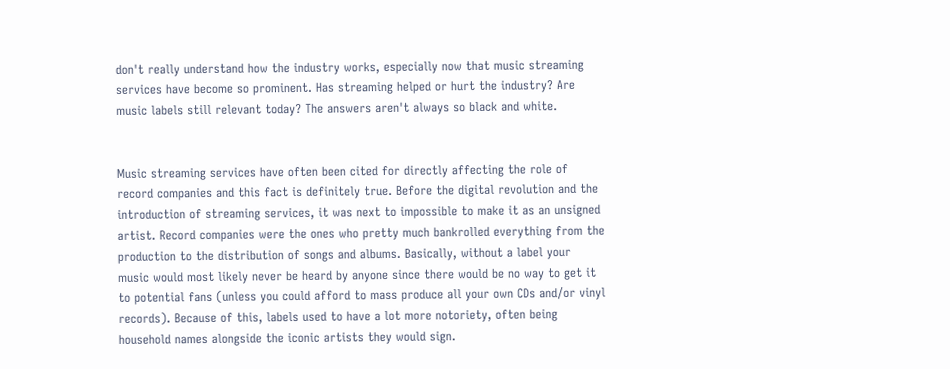don't really understand how the industry works, especially now that music streaming services have become so prominent. Has streaming helped or hurt the industry? Are music labels still relevant today? The answers aren't always so black and white.


Music streaming services have often been cited for directly affecting the role of record companies and this fact is definitely true. Before the digital revolution and the introduction of streaming services, it was next to impossible to make it as an unsigned artist. Record companies were the ones who pretty much bankrolled everything from the production to the distribution of songs and albums. Basically, without a label your music would most likely never be heard by anyone since there would be no way to get it to potential fans (unless you could afford to mass produce all your own CDs and/or vinyl records). Because of this, labels used to have a lot more notoriety, often being household names alongside the iconic artists they would sign.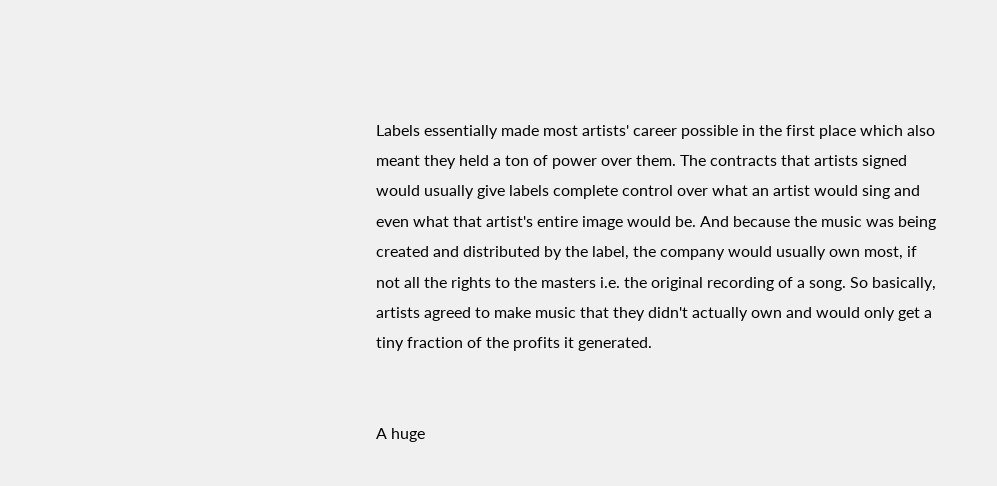Labels essentially made most artists' career possible in the first place which also meant they held a ton of power over them. The contracts that artists signed would usually give labels complete control over what an artist would sing and even what that artist's entire image would be. And because the music was being created and distributed by the label, the company would usually own most, if not all the rights to the masters i.e. the original recording of a song. So basically, artists agreed to make music that they didn't actually own and would only get a tiny fraction of the profits it generated.


A huge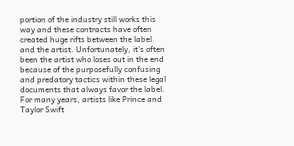portion of the industry still works this way and these contracts have often created huge rifts between the label and the artist. Unfortunately, it's often been the artist who loses out in the end because of the purposefully confusing and predatory tactics within these legal documents that always favor the label. For many years, artists like Prince and Taylor Swift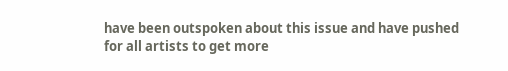have been outspoken about this issue and have pushed for all artists to get more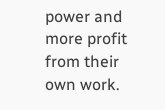power and more profit from their own work.